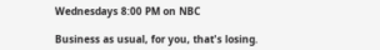Wednesdays 8:00 PM on NBC

Business as usual, for you, that's losing.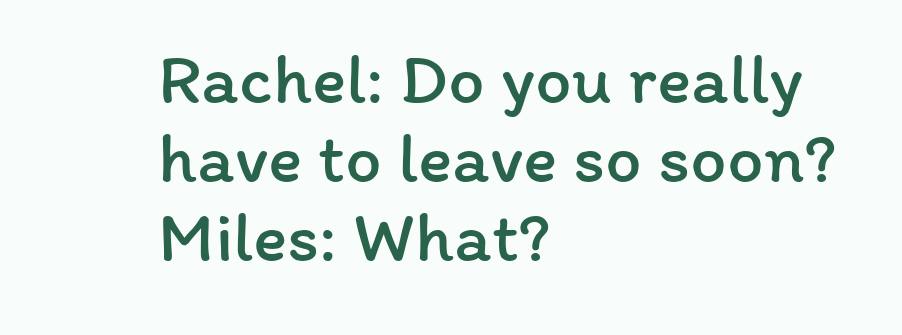Rachel: Do you really have to leave so soon?
Miles: What?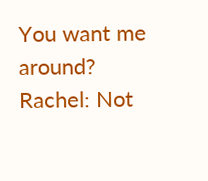You want me around?
Rachel: Not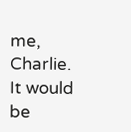me, Charlie. It would be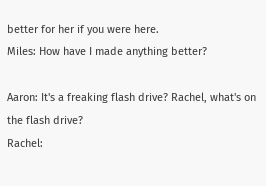better for her if you were here.
Miles: How have I made anything better?

Aaron: It's a freaking flash drive? Rachel, what's on the flash drive?
Rachel: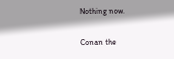Nothing now.

Conan the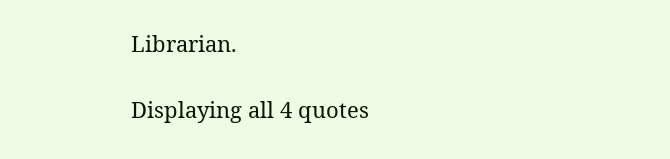Librarian.

Displaying all 4 quotes